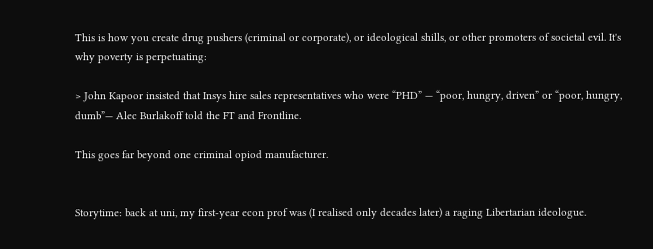This is how you create drug pushers (criminal or corporate), or ideological shills, or other promoters of societal evil. It's why poverty is perpetuating:

> John Kapoor insisted that Insys hire sales representatives who were “PHD” — “poor, hungry, driven” or “poor, hungry, dumb”— Alec Burlakoff told the FT and Frontline.

This goes far beyond one criminal opiod manufacturer.


Storytime: back at uni, my first-year econ prof was (I realised only decades later) a raging Libertarian ideologue.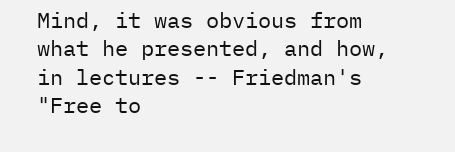Mind, it was obvious from what he presented, and how, in lectures -- Friedman's "Free to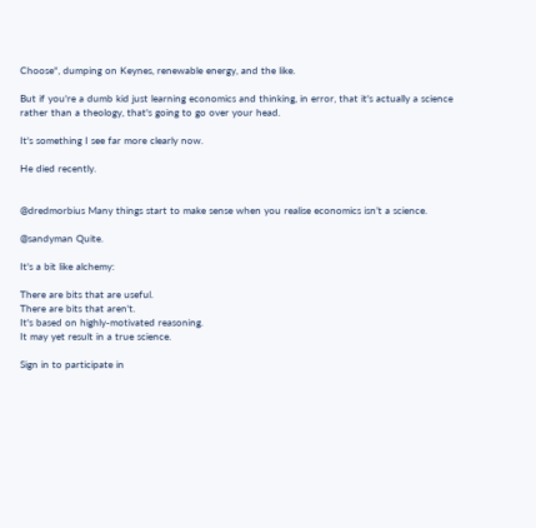Choose", dumping on Keynes, renewable energy, and the like.

But if you're a dumb kid just learning economics and thinking, in error, that it's actually a science rather than a theology, that's going to go over your head.

It's something I see far more clearly now.

He died recently.


@dredmorbius Many things start to make sense when you realise economics isn’t a science.

@sandyman Quite.

It's a bit like alchemy:

There are bits that are useful.
There are bits that aren't.
It's based on highly-motivated reasoning.
It may yet result in a true science.

Sign in to participate in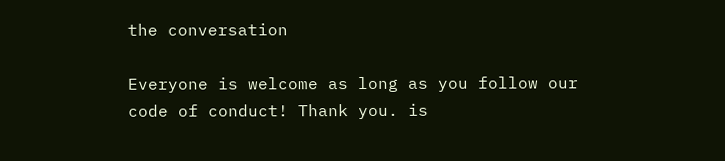the conversation

Everyone is welcome as long as you follow our code of conduct! Thank you. is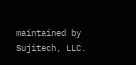maintained by Sujitech, LLC.